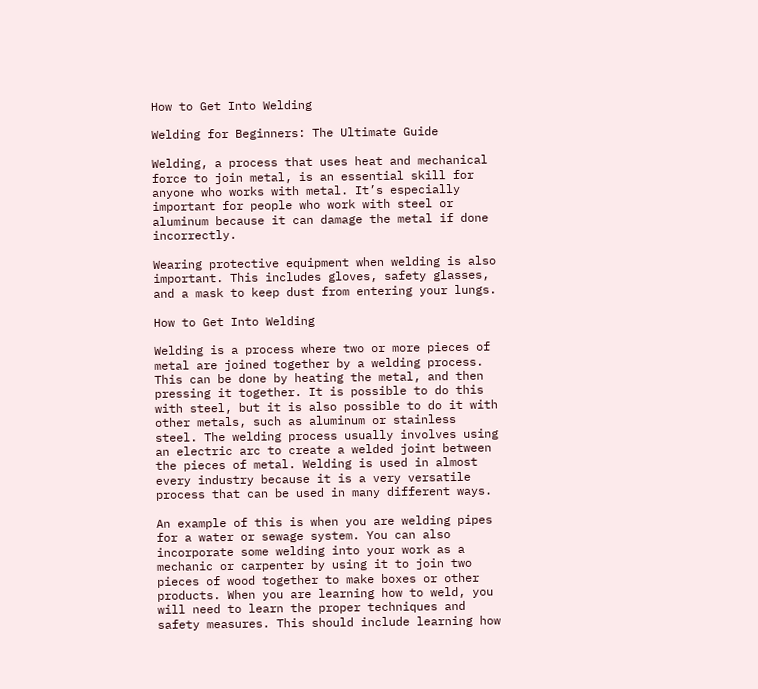How to Get Into Welding

Welding for Beginners: The Ultimate Guide

Welding, a process that uses heat and mechanical force to join metal, is an essential skill for anyone who works with metal. It’s especially important for people who work with steel or aluminum because it can damage the metal if done incorrectly.

Wearing protective equipment when welding is also important. This includes gloves, safety glasses, and a mask to keep dust from entering your lungs.

How to Get Into Welding

Welding is a process where two or more pieces of metal are joined together by a welding process. This can be done by heating the metal, and then pressing it together. It is possible to do this with steel, but it is also possible to do it with other metals, such as aluminum or stainless steel. The welding process usually involves using an electric arc to create a welded joint between the pieces of metal. Welding is used in almost every industry because it is a very versatile process that can be used in many different ways.

An example of this is when you are welding pipes for a water or sewage system. You can also incorporate some welding into your work as a mechanic or carpenter by using it to join two pieces of wood together to make boxes or other products. When you are learning how to weld, you will need to learn the proper techniques and safety measures. This should include learning how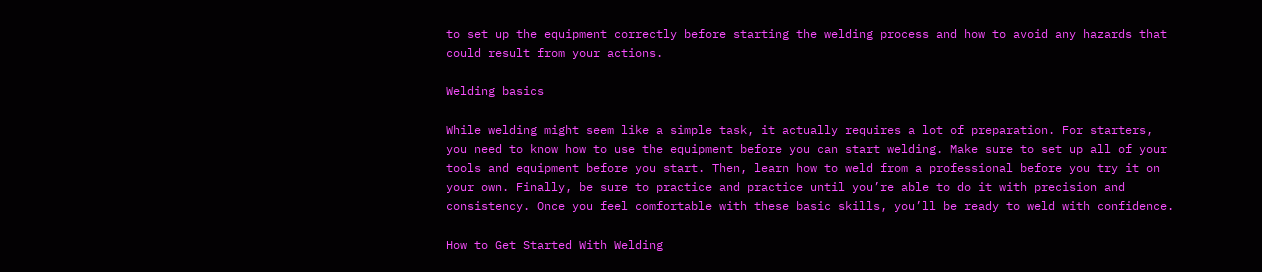to set up the equipment correctly before starting the welding process and how to avoid any hazards that could result from your actions.

Welding basics

While welding might seem like a simple task, it actually requires a lot of preparation. For starters, you need to know how to use the equipment before you can start welding. Make sure to set up all of your tools and equipment before you start. Then, learn how to weld from a professional before you try it on your own. Finally, be sure to practice and practice until you’re able to do it with precision and consistency. Once you feel comfortable with these basic skills, you’ll be ready to weld with confidence.

How to Get Started With Welding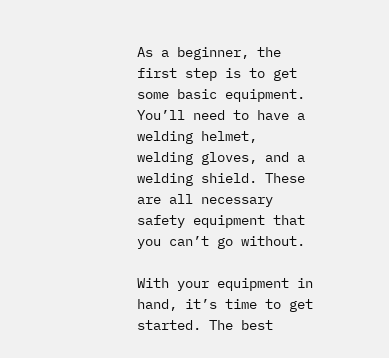As a beginner, the first step is to get some basic equipment. You’ll need to have a welding helmet, welding gloves, and a welding shield. These are all necessary safety equipment that you can’t go without.

With your equipment in hand, it’s time to get started. The best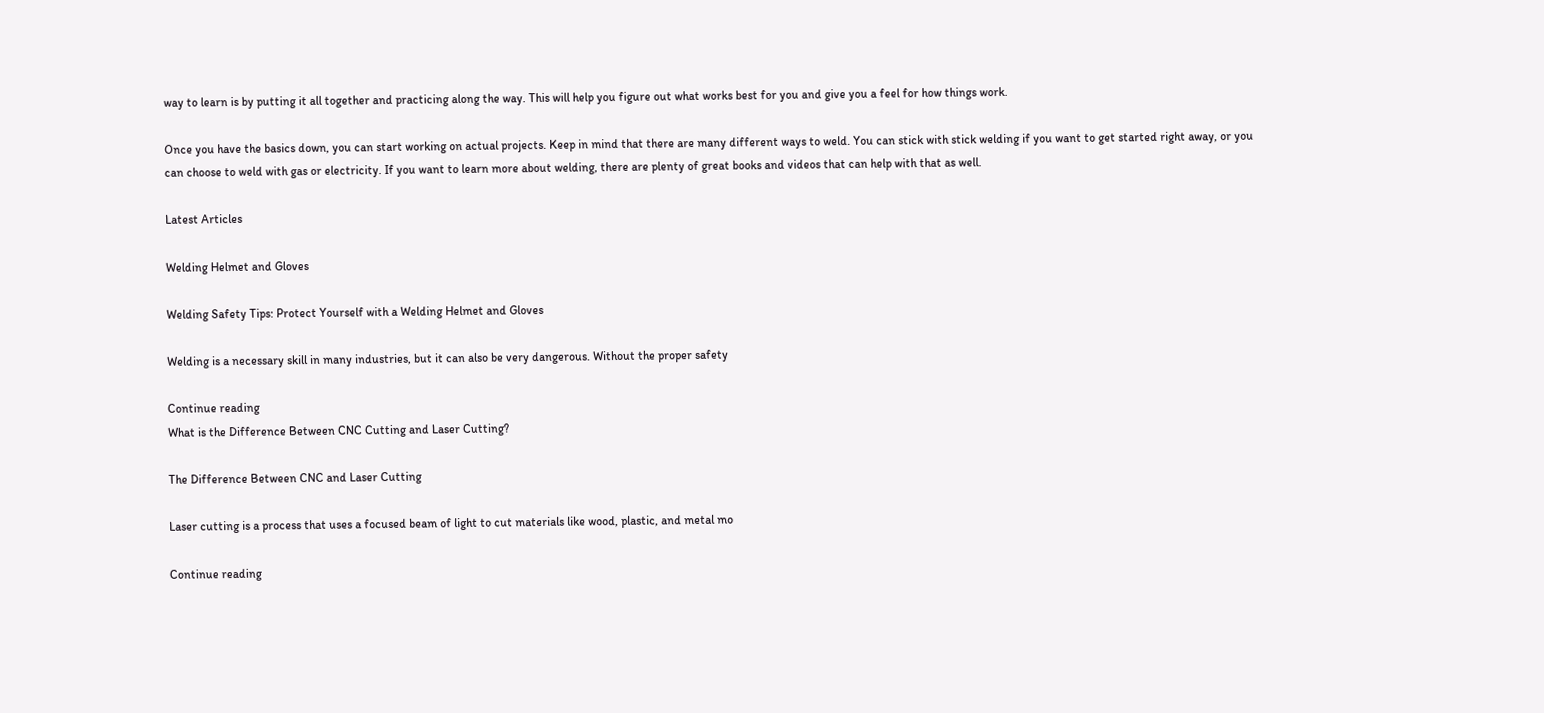way to learn is by putting it all together and practicing along the way. This will help you figure out what works best for you and give you a feel for how things work.

Once you have the basics down, you can start working on actual projects. Keep in mind that there are many different ways to weld. You can stick with stick welding if you want to get started right away, or you can choose to weld with gas or electricity. If you want to learn more about welding, there are plenty of great books and videos that can help with that as well.

Latest Articles

Welding Helmet and Gloves

Welding Safety Tips: Protect Yourself with a Welding Helmet and Gloves

Welding is a necessary skill in many industries, but it can also be very dangerous. Without the proper safety

Continue reading
What is the Difference Between CNC Cutting and Laser Cutting?

The Difference Between CNC and Laser Cutting

Laser cutting is a process that uses a focused beam of light to cut materials like wood, plastic, and metal mo

Continue reading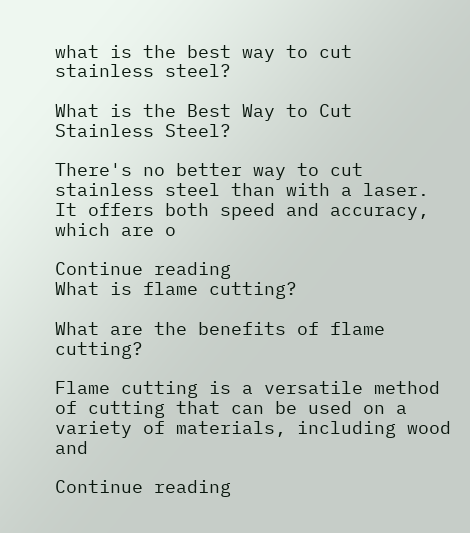what is the best way to cut stainless steel?

What is the Best Way to Cut Stainless Steel?

There's no better way to cut stainless steel than with a laser. It offers both speed and accuracy, which are o

Continue reading
What is flame cutting?

What are the benefits of flame cutting?

Flame cutting is a versatile method of cutting that can be used on a variety of materials, including wood and

Continue reading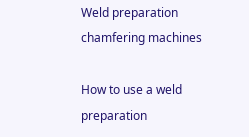Weld preparation chamfering machines

How to use a weld preparation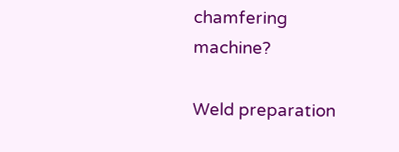chamfering machine?

Weld preparation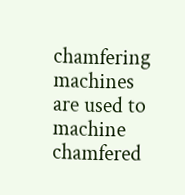chamfering machines are used to machine chamfered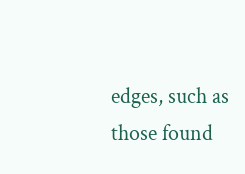edges, such as those found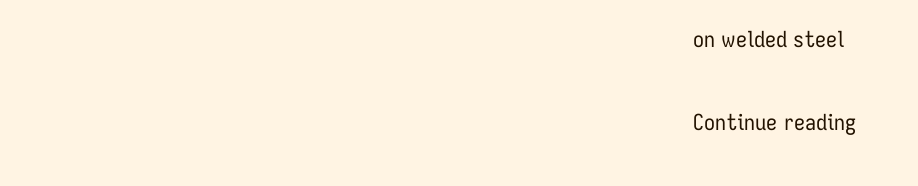on welded steel

Continue reading